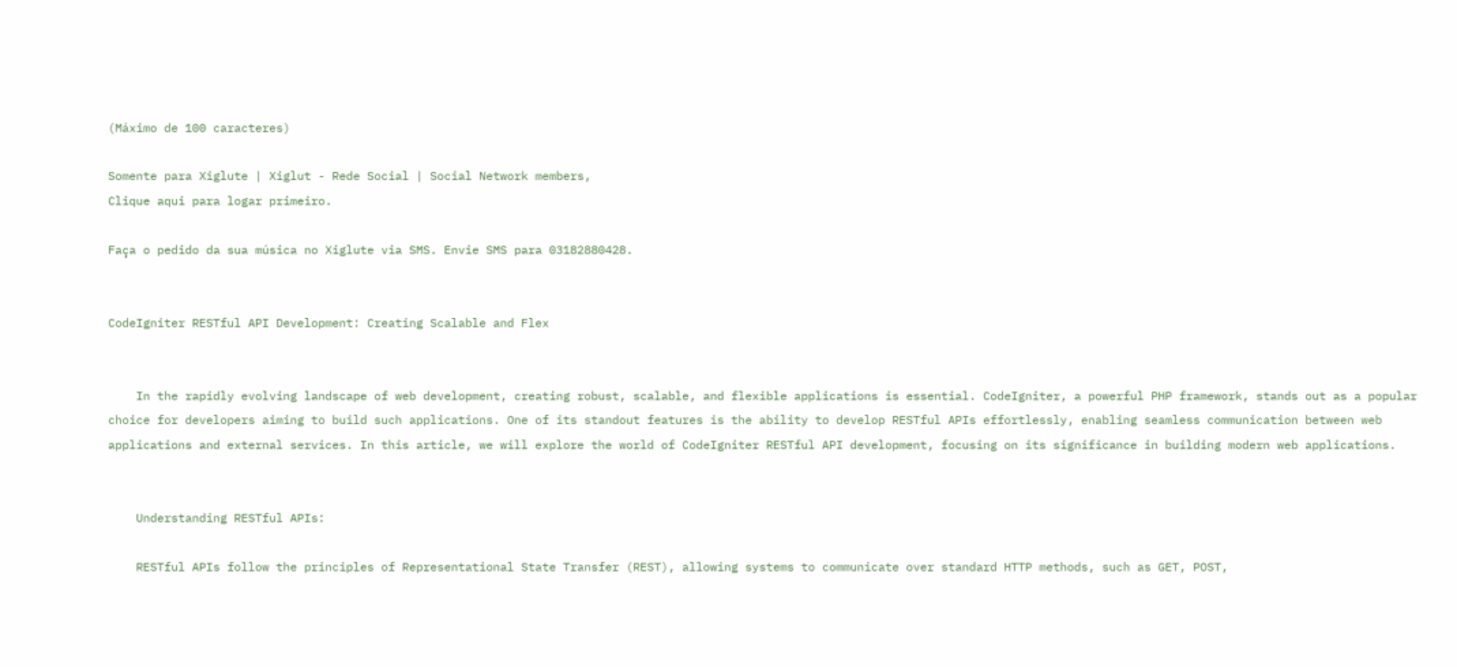(Máximo de 100 caracteres)

Somente para Xiglute | Xiglut - Rede Social | Social Network members,
Clique aqui para logar primeiro.

Faça o pedido da sua música no Xiglute via SMS. Envie SMS para 03182880428.


CodeIgniter RESTful API Development: Creating Scalable and Flex


    In the rapidly evolving landscape of web development, creating robust, scalable, and flexible applications is essential. CodeIgniter, a powerful PHP framework, stands out as a popular choice for developers aiming to build such applications. One of its standout features is the ability to develop RESTful APIs effortlessly, enabling seamless communication between web applications and external services. In this article, we will explore the world of CodeIgniter RESTful API development, focusing on its significance in building modern web applications.


    Understanding RESTful APIs:

    RESTful APIs follow the principles of Representational State Transfer (REST), allowing systems to communicate over standard HTTP methods, such as GET, POST,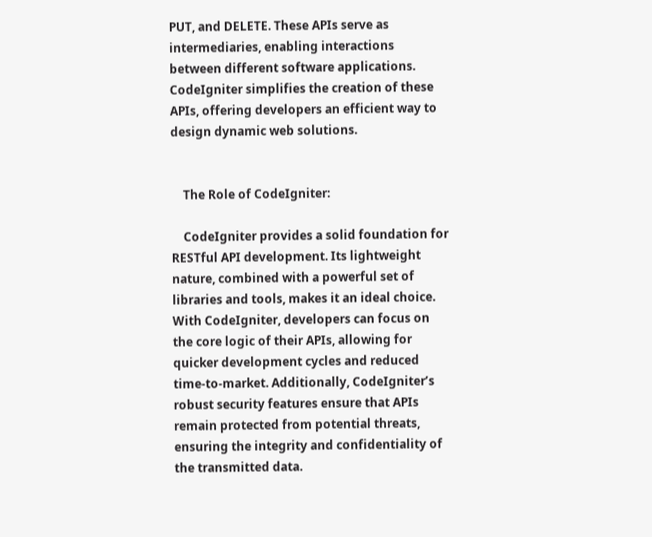PUT, and DELETE. These APIs serve as intermediaries, enabling interactions between different software applications. CodeIgniter simplifies the creation of these APIs, offering developers an efficient way to design dynamic web solutions.


    The Role of CodeIgniter:

    CodeIgniter provides a solid foundation for RESTful API development. Its lightweight nature, combined with a powerful set of libraries and tools, makes it an ideal choice. With CodeIgniter, developers can focus on the core logic of their APIs, allowing for quicker development cycles and reduced time-to-market. Additionally, CodeIgniter’s robust security features ensure that APIs remain protected from potential threats, ensuring the integrity and confidentiality of the transmitted data.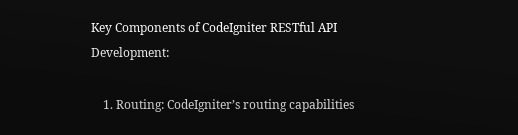Key Components of CodeIgniter RESTful API Development:

    1. Routing: CodeIgniter’s routing capabilities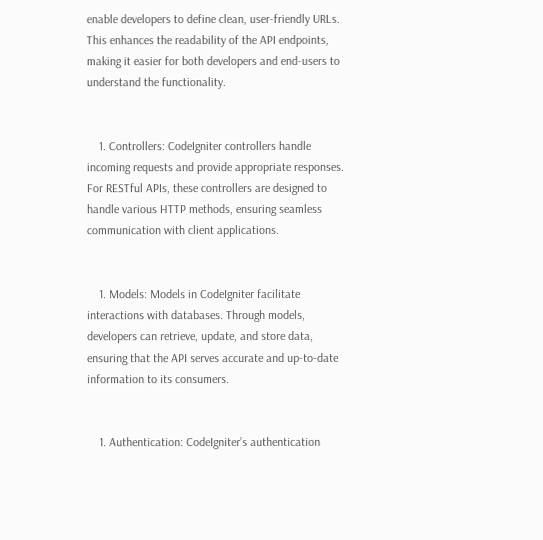enable developers to define clean, user-friendly URLs. This enhances the readability of the API endpoints, making it easier for both developers and end-users to understand the functionality.


    1. Controllers: CodeIgniter controllers handle incoming requests and provide appropriate responses. For RESTful APIs, these controllers are designed to handle various HTTP methods, ensuring seamless communication with client applications.


    1. Models: Models in CodeIgniter facilitate interactions with databases. Through models, developers can retrieve, update, and store data, ensuring that the API serves accurate and up-to-date information to its consumers.


    1. Authentication: CodeIgniter’s authentication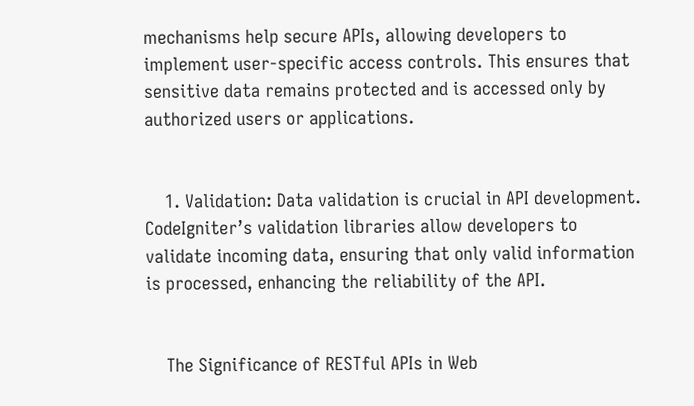mechanisms help secure APIs, allowing developers to implement user-specific access controls. This ensures that sensitive data remains protected and is accessed only by authorized users or applications.


    1. Validation: Data validation is crucial in API development. CodeIgniter’s validation libraries allow developers to validate incoming data, ensuring that only valid information is processed, enhancing the reliability of the API.


    The Significance of RESTful APIs in Web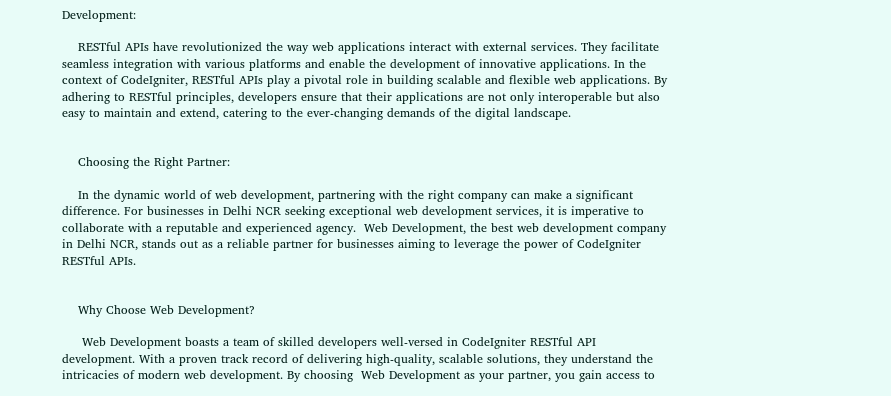Development:

    RESTful APIs have revolutionized the way web applications interact with external services. They facilitate seamless integration with various platforms and enable the development of innovative applications. In the context of CodeIgniter, RESTful APIs play a pivotal role in building scalable and flexible web applications. By adhering to RESTful principles, developers ensure that their applications are not only interoperable but also easy to maintain and extend, catering to the ever-changing demands of the digital landscape.


    Choosing the Right Partner:

    In the dynamic world of web development, partnering with the right company can make a significant difference. For businesses in Delhi NCR seeking exceptional web development services, it is imperative to collaborate with a reputable and experienced agency.  Web Development, the best web development company in Delhi NCR, stands out as a reliable partner for businesses aiming to leverage the power of CodeIgniter RESTful APIs.


    Why Choose Web Development?

     Web Development boasts a team of skilled developers well-versed in CodeIgniter RESTful API development. With a proven track record of delivering high-quality, scalable solutions, they understand the intricacies of modern web development. By choosing  Web Development as your partner, you gain access to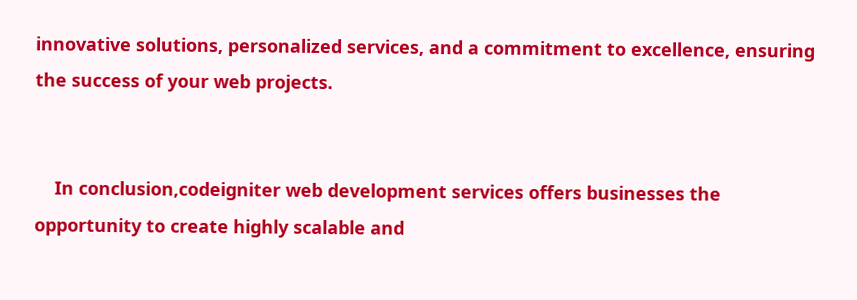innovative solutions, personalized services, and a commitment to excellence, ensuring the success of your web projects.


    In conclusion,codeigniter web development services offers businesses the opportunity to create highly scalable and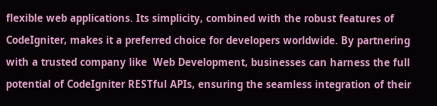flexible web applications. Its simplicity, combined with the robust features of CodeIgniter, makes it a preferred choice for developers worldwide. By partnering with a trusted company like  Web Development, businesses can harness the full potential of CodeIgniter RESTful APIs, ensuring the seamless integration of their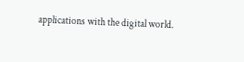applications with the digital world.